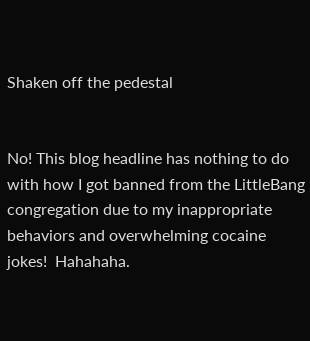Shaken off the pedestal


No! This blog headline has nothing to do with how I got banned from the LittleBang congregation due to my inappropriate behaviors and overwhelming cocaine jokes!  Hahahaha.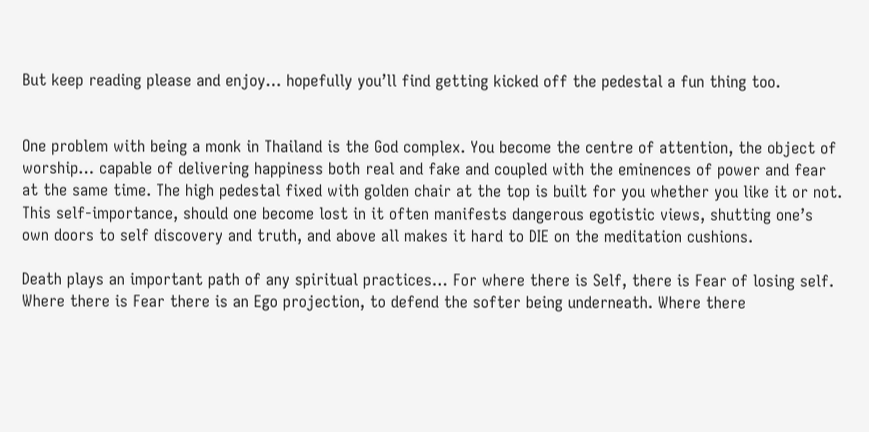But keep reading please and enjoy… hopefully you’ll find getting kicked off the pedestal a fun thing too.


One problem with being a monk in Thailand is the God complex. You become the centre of attention, the object of worship… capable of delivering happiness both real and fake and coupled with the eminences of power and fear at the same time. The high pedestal fixed with golden chair at the top is built for you whether you like it or not. This self-importance, should one become lost in it often manifests dangerous egotistic views, shutting one’s own doors to self discovery and truth, and above all makes it hard to DIE on the meditation cushions.

Death plays an important path of any spiritual practices… For where there is Self, there is Fear of losing self. Where there is Fear there is an Ego projection, to defend the softer being underneath. Where there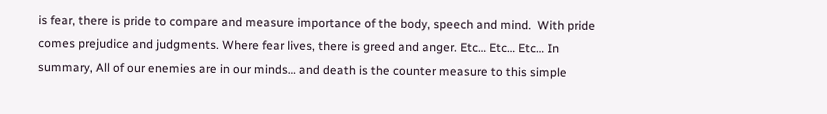is fear, there is pride to compare and measure importance of the body, speech and mind.  With pride comes prejudice and judgments. Where fear lives, there is greed and anger. Etc… Etc… Etc… In summary, All of our enemies are in our minds… and death is the counter measure to this simple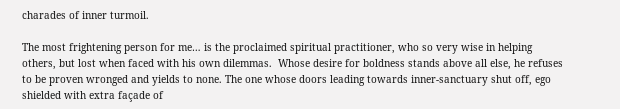charades of inner turmoil.

The most frightening person for me… is the proclaimed spiritual practitioner, who so very wise in helping others, but lost when faced with his own dilemmas.  Whose desire for boldness stands above all else, he refuses to be proven wronged and yields to none. The one whose doors leading towards inner-sanctuary shut off, ego shielded with extra façade of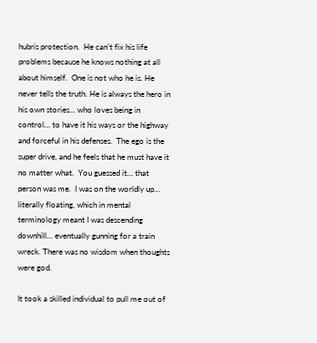hubris protection.  He can’t fix his life problems because he knows nothing at all about himself.  One is not who he is. He never tells the truth. He is always the hero in his own stories… who loves being in control… to have it his ways or the highway and forceful in his defenses.  The ego is the super drive, and he feels that he must have it no matter what.  You guessed it… that person was me.  I was on the worldly up… literally floating, which in mental terminology meant I was descending downhill… eventually gunning for a train wreck. There was no wisdom when thoughts were god.

It took a skilled individual to pull me out of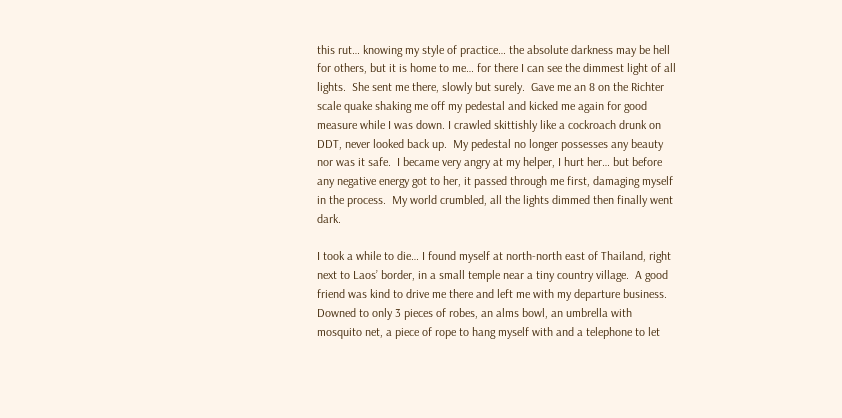this rut… knowing my style of practice… the absolute darkness may be hell for others, but it is home to me… for there I can see the dimmest light of all lights.  She sent me there, slowly but surely.  Gave me an 8 on the Richter scale quake shaking me off my pedestal and kicked me again for good measure while I was down. I crawled skittishly like a cockroach drunk on DDT, never looked back up.  My pedestal no longer possesses any beauty nor was it safe.  I became very angry at my helper, I hurt her… but before any negative energy got to her, it passed through me first, damaging myself in the process.  My world crumbled, all the lights dimmed then finally went dark.

I took a while to die… I found myself at north-north east of Thailand, right next to Laos’ border, in a small temple near a tiny country village.  A good friend was kind to drive me there and left me with my departure business. Downed to only 3 pieces of robes, an alms bowl, an umbrella with mosquito net, a piece of rope to hang myself with and a telephone to let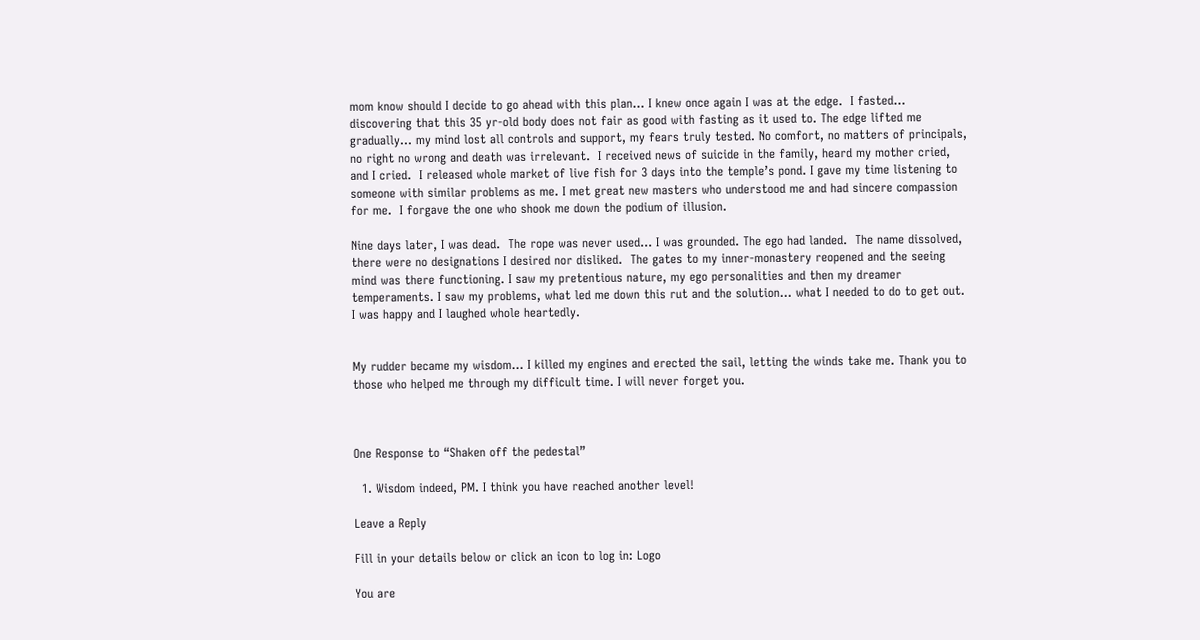mom know should I decide to go ahead with this plan… I knew once again I was at the edge.  I fasted… discovering that this 35 yr-old body does not fair as good with fasting as it used to. The edge lifted me gradually… my mind lost all controls and support, my fears truly tested. No comfort, no matters of principals, no right no wrong and death was irrelevant.  I received news of suicide in the family, heard my mother cried, and I cried.  I released whole market of live fish for 3 days into the temple’s pond. I gave my time listening to someone with similar problems as me. I met great new masters who understood me and had sincere compassion for me.  I forgave the one who shook me down the podium of illusion.

Nine days later, I was dead.  The rope was never used… I was grounded. The ego had landed.  The name dissolved, there were no designations I desired nor disliked.  The gates to my inner-monastery reopened and the seeing mind was there functioning. I saw my pretentious nature, my ego personalities and then my dreamer temperaments. I saw my problems, what led me down this rut and the solution… what I needed to do to get out.   I was happy and I laughed whole heartedly.


My rudder became my wisdom… I killed my engines and erected the sail, letting the winds take me. Thank you to those who helped me through my difficult time. I will never forget you.



One Response to “Shaken off the pedestal”

  1. Wisdom indeed, PM. I think you have reached another level!

Leave a Reply

Fill in your details below or click an icon to log in: Logo

You are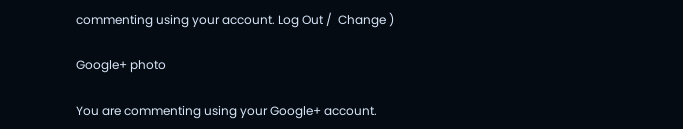commenting using your account. Log Out /  Change )

Google+ photo

You are commenting using your Google+ account.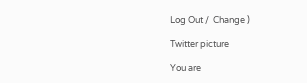Log Out /  Change )

Twitter picture

You are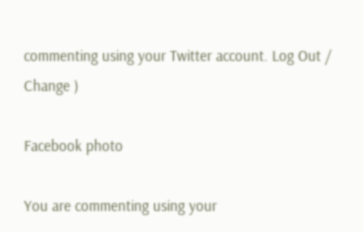commenting using your Twitter account. Log Out /  Change )

Facebook photo

You are commenting using your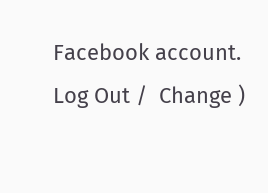Facebook account. Log Out /  Change )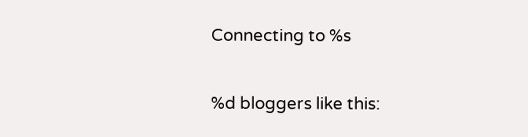Connecting to %s

%d bloggers like this: